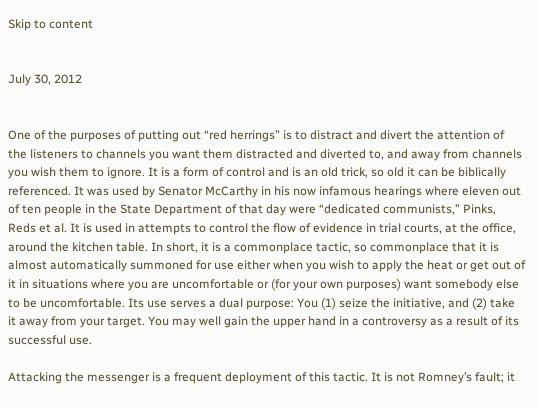Skip to content


July 30, 2012


One of the purposes of putting out “red herrings” is to distract and divert the attention of the listeners to channels you want them distracted and diverted to, and away from channels you wish them to ignore. It is a form of control and is an old trick, so old it can be biblically referenced. It was used by Senator McCarthy in his now infamous hearings where eleven out of ten people in the State Department of that day were “dedicated communists,” Pinks, Reds et al. It is used in attempts to control the flow of evidence in trial courts, at the office, around the kitchen table. In short, it is a commonplace tactic, so commonplace that it is almost automatically summoned for use either when you wish to apply the heat or get out of it in situations where you are uncomfortable or (for your own purposes) want somebody else to be uncomfortable. Its use serves a dual purpose: You (1) seize the initiative, and (2) take it away from your target. You may well gain the upper hand in a controversy as a result of its successful use.

Attacking the messenger is a frequent deployment of this tactic. It is not Romney’s fault; it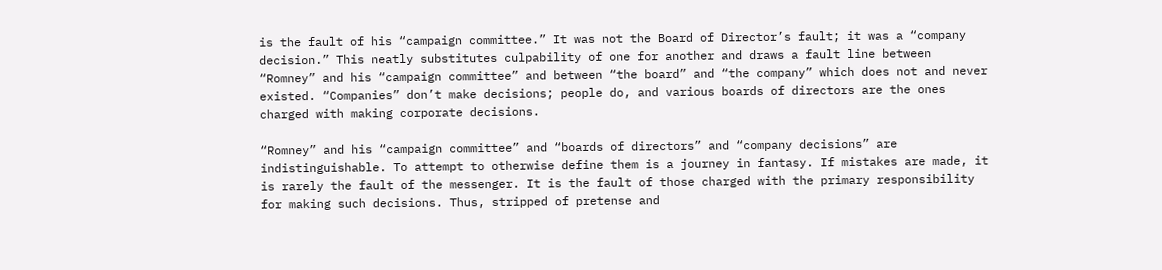is the fault of his “campaign committee.” It was not the Board of Director’s fault; it was a “company decision.” This neatly substitutes culpability of one for another and draws a fault line between “Romney” and his “campaign committee” and between “the board” and “the company” which does not and never existed. “Companies” don’t make decisions; people do, and various boards of directors are the ones charged with making corporate decisions.

“Romney” and his “campaign committee” and “boards of directors” and “company decisions” are indistinguishable. To attempt to otherwise define them is a journey in fantasy. If mistakes are made, it is rarely the fault of the messenger. It is the fault of those charged with the primary responsibility for making such decisions. Thus, stripped of pretense and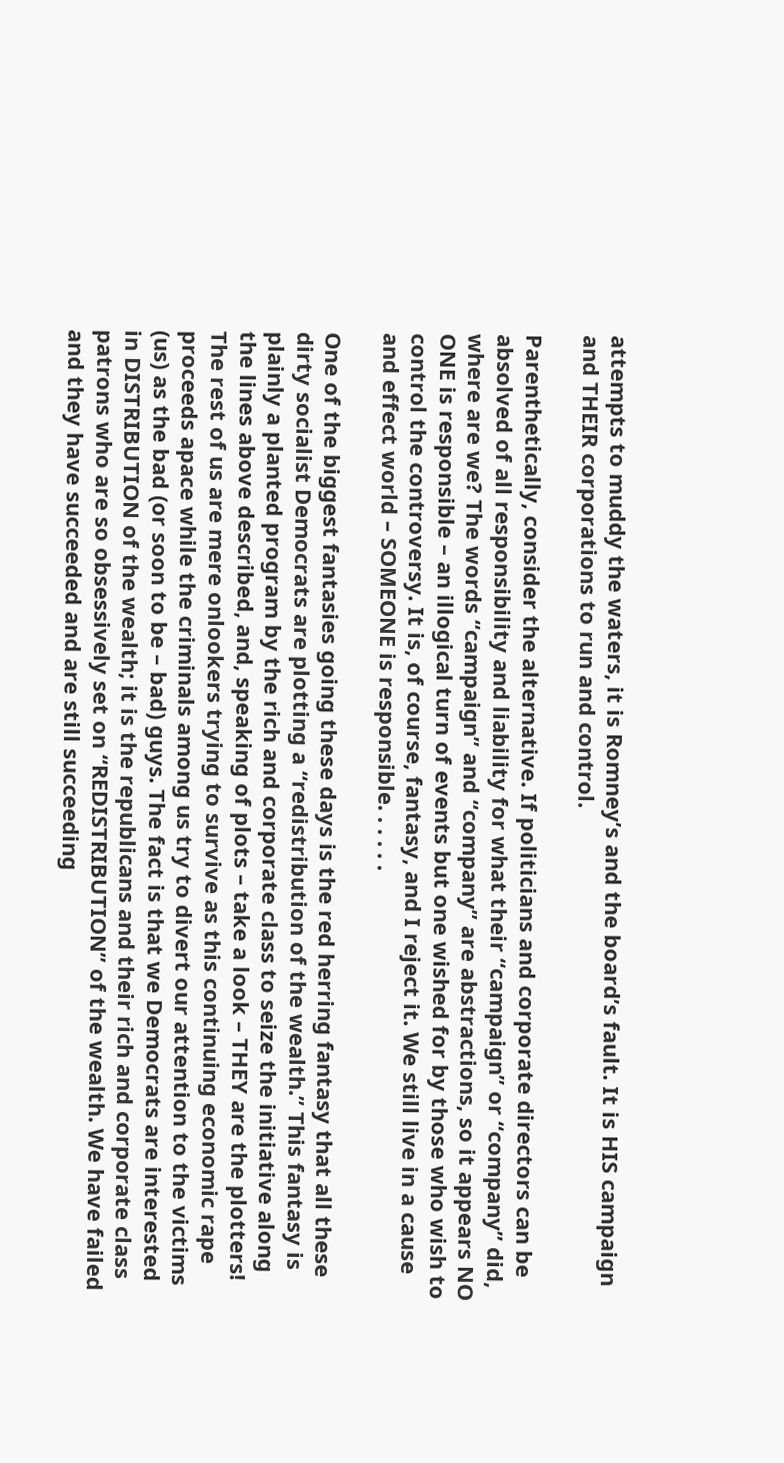attempts to muddy the waters, it is Romney’s and the board’s fault. It is HIS campaign and THEIR corporations to run and control.

Parenthetically, consider the alternative. If politicians and corporate directors can be absolved of all responsibility and liability for what their “campaign” or “company” did, where are we? The words “campaign” and “company” are abstractions, so it appears NO ONE is responsible – an illogical turn of events but one wished for by those who wish to control the controversy. It is, of course, fantasy, and I reject it. We still live in a cause and effect world – SOMEONE is responsible. . . . . .

One of the biggest fantasies going these days is the red herring fantasy that all these dirty socialist Democrats are plotting a “redistribution of the wealth.” This fantasy is plainly a planted program by the rich and corporate class to seize the initiative along the lines above described, and, speaking of plots – take a look – THEY are the plotters! The rest of us are mere onlookers trying to survive as this continuing economic rape proceeds apace while the criminals among us try to divert our attention to the victims (us) as the bad (or soon to be – bad) guys. The fact is that we Democrats are interested in DISTRIBUTION of the wealth; it is the republicans and their rich and corporate class patrons who are so obsessively set on “REDISTRIBUTION” of the wealth. We have failed and they have succeeded and are still succeeding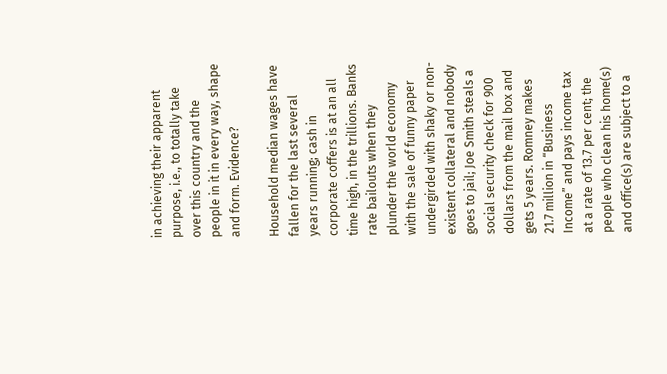in achieving their apparent purpose, i.e., to totally take over this country and the people in it in every way, shape and form. Evidence?

Household median wages have fallen for the last several years running; cash in corporate coffers is at an all time high, in the trillions. Banks rate bailouts when they plunder the world economy with the sale of funny paper undergirded with shaky or non-existent collateral and nobody goes to jail; Joe Smith steals a social security check for 900 dollars from the mail box and gets 5 years. Romney makes 21.7 million in “Business Income” and pays income tax at a rate of 13.7 per cent; the people who clean his home(s) and office(s) are subject to a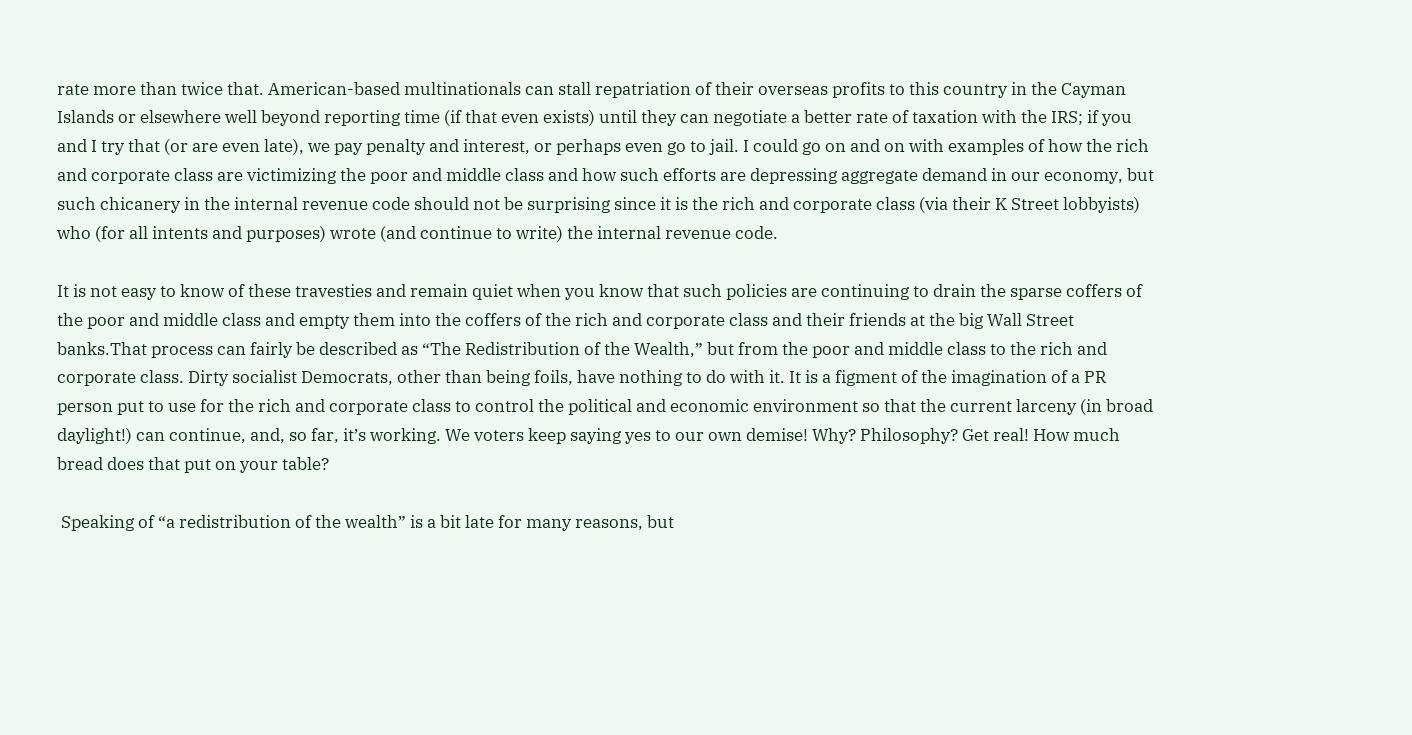rate more than twice that. American-based multinationals can stall repatriation of their overseas profits to this country in the Cayman Islands or elsewhere well beyond reporting time (if that even exists) until they can negotiate a better rate of taxation with the IRS; if you and I try that (or are even late), we pay penalty and interest, or perhaps even go to jail. I could go on and on with examples of how the rich and corporate class are victimizing the poor and middle class and how such efforts are depressing aggregate demand in our economy, but such chicanery in the internal revenue code should not be surprising since it is the rich and corporate class (via their K Street lobbyists) who (for all intents and purposes) wrote (and continue to write) the internal revenue code.

It is not easy to know of these travesties and remain quiet when you know that such policies are continuing to drain the sparse coffers of the poor and middle class and empty them into the coffers of the rich and corporate class and their friends at the big Wall Street banks.That process can fairly be described as “The Redistribution of the Wealth,” but from the poor and middle class to the rich and corporate class. Dirty socialist Democrats, other than being foils, have nothing to do with it. It is a figment of the imagination of a PR person put to use for the rich and corporate class to control the political and economic environment so that the current larceny (in broad daylight!) can continue, and, so far, it’s working. We voters keep saying yes to our own demise! Why? Philosophy? Get real! How much bread does that put on your table?

 Speaking of “a redistribution of the wealth” is a bit late for many reasons, but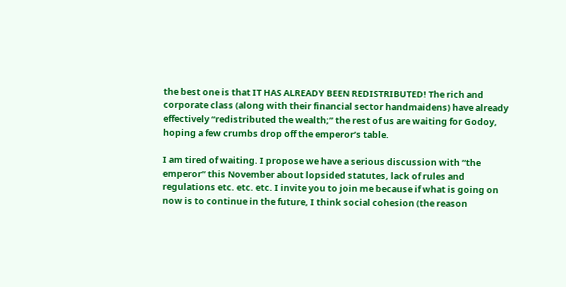the best one is that IT HAS ALREADY BEEN REDISTRIBUTED! The rich and corporate class (along with their financial sector handmaidens) have already effectively “redistributed the wealth;” the rest of us are waiting for Godoy, hoping a few crumbs drop off the emperor’s table.

I am tired of waiting. I propose we have a serious discussion with “the emperor” this November about lopsided statutes, lack of rules and regulations etc. etc. etc. I invite you to join me because if what is going on now is to continue in the future, I think social cohesion (the reason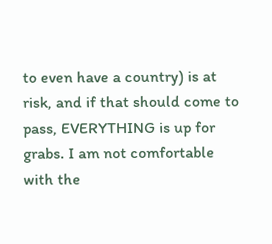to even have a country) is at risk, and if that should come to pass, EVERYTHING is up for grabs. I am not comfortable with the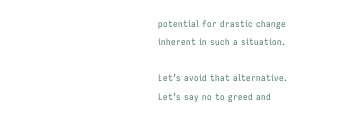potential for drastic change inherent in such a situation.

Let’s avoid that alternative. Let’s say no to greed and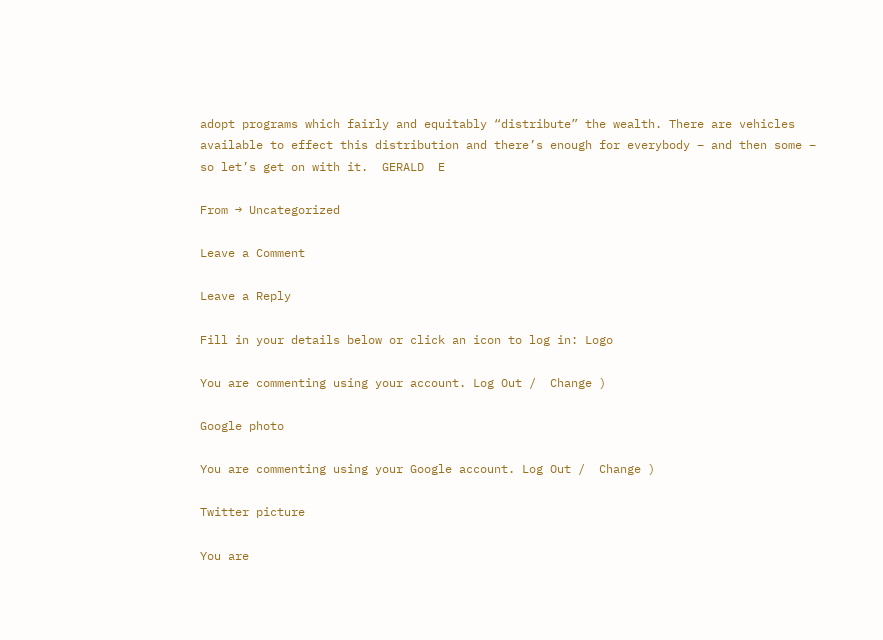adopt programs which fairly and equitably “distribute” the wealth. There are vehicles available to effect this distribution and there’s enough for everybody – and then some – so let’s get on with it.  GERALD  E

From → Uncategorized

Leave a Comment

Leave a Reply

Fill in your details below or click an icon to log in: Logo

You are commenting using your account. Log Out /  Change )

Google photo

You are commenting using your Google account. Log Out /  Change )

Twitter picture

You are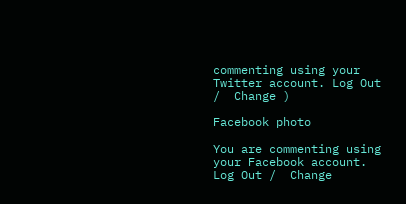commenting using your Twitter account. Log Out /  Change )

Facebook photo

You are commenting using your Facebook account. Log Out /  Change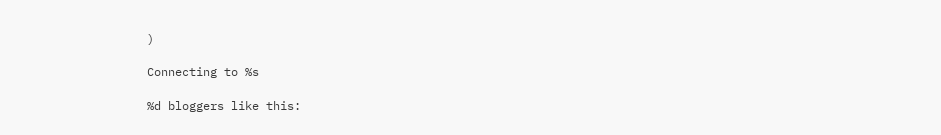)

Connecting to %s

%d bloggers like this: